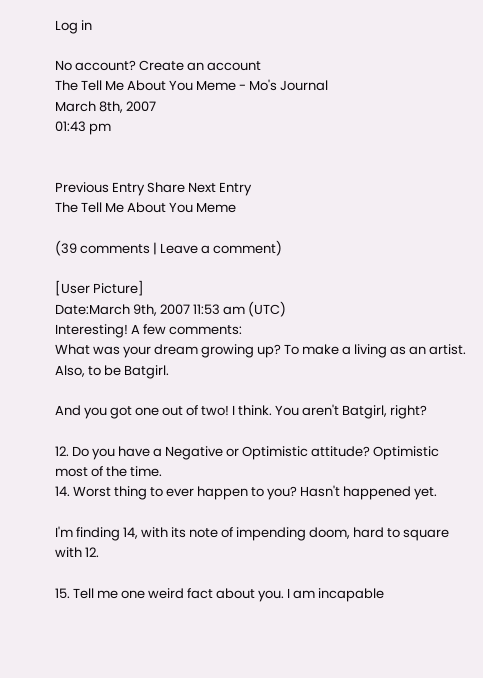Log in

No account? Create an account
The Tell Me About You Meme - Mo's Journal
March 8th, 2007
01:43 pm


Previous Entry Share Next Entry
The Tell Me About You Meme

(39 comments | Leave a comment)

[User Picture]
Date:March 9th, 2007 11:53 am (UTC)
Interesting! A few comments:
What was your dream growing up? To make a living as an artist. Also, to be Batgirl.

And you got one out of two! I think. You aren't Batgirl, right?

12. Do you have a Negative or Optimistic attitude? Optimistic most of the time.
14. Worst thing to ever happen to you? Hasn't happened yet.

I'm finding 14, with its note of impending doom, hard to square with 12.

15. Tell me one weird fact about you. I am incapable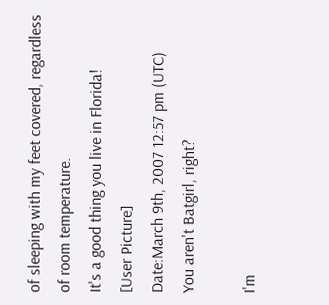of sleeping with my feet covered, regardless of room temperature.
It's a good thing you live in Florida!
[User Picture]
Date:March 9th, 2007 12:57 pm (UTC)
You aren't Batgirl, right?

I'm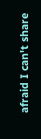afraid I can't share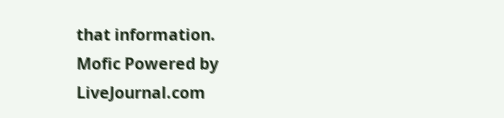that information.
Mofic Powered by LiveJournal.com